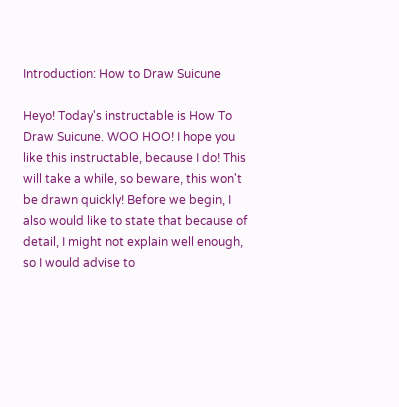Introduction: How to Draw Suicune

Heyo! Today's instructable is How To Draw Suicune. WOO HOO! I hope you like this instructable, because I do! This will take a while, so beware, this won't be drawn quickly! Before we begin, I also would like to state that because of detail, I might not explain well enough, so I would advise to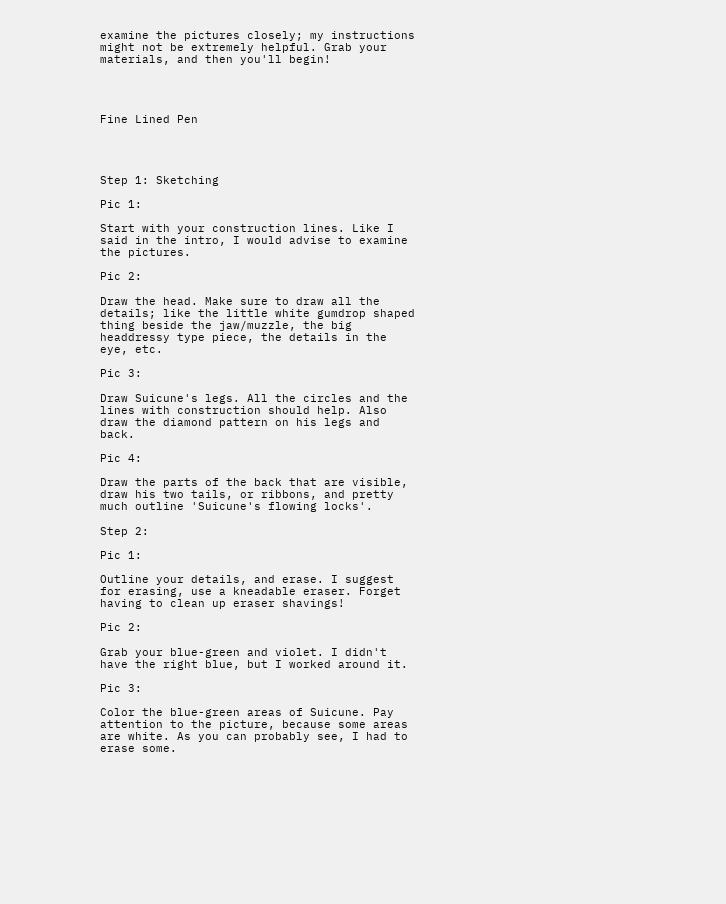examine the pictures closely; my instructions might not be extremely helpful. Grab your materials, and then you'll begin!




Fine Lined Pen




Step 1: Sketching

Pic 1:

Start with your construction lines. Like I said in the intro, I would advise to examine the pictures.

Pic 2:

Draw the head. Make sure to draw all the details; like the little white gumdrop shaped thing beside the jaw/muzzle, the big headdressy type piece, the details in the eye, etc.

Pic 3:

Draw Suicune's legs. All the circles and the lines with construction should help. Also draw the diamond pattern on his legs and back.

Pic 4:

Draw the parts of the back that are visible, draw his two tails, or ribbons, and pretty much outline 'Suicune's flowing locks'.

Step 2:

Pic 1:

Outline your details, and erase. I suggest for erasing, use a kneadable eraser. Forget having to clean up eraser shavings!

Pic 2:

Grab your blue-green and violet. I didn't have the right blue, but I worked around it.

Pic 3:

Color the blue-green areas of Suicune. Pay attention to the picture, because some areas are white. As you can probably see, I had to erase some.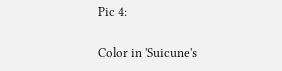Pic 4:

Color in 'Suicune's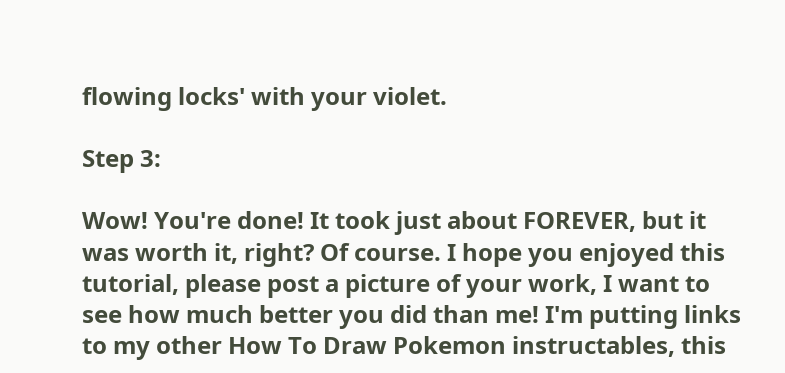flowing locks' with your violet.

Step 3:

Wow! You're done! It took just about FOREVER, but it was worth it, right? Of course. I hope you enjoyed this tutorial, please post a picture of your work, I want to see how much better you did than me! I'm putting links to my other How To Draw Pokemon instructables, this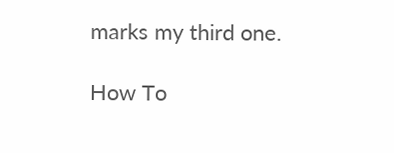marks my third one.

How To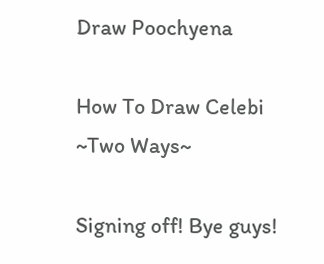Draw Poochyena

How To Draw Celebi ~Two Ways~

Signing off! Bye guys!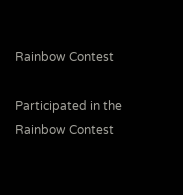Rainbow Contest

Participated in the
Rainbow Contest